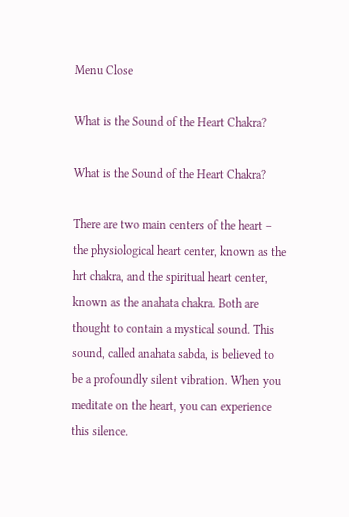Menu Close

What is the Sound of the Heart Chakra?

What is the Sound of the Heart Chakra?

There are two main centers of the heart – the physiological heart center, known as the hrt chakra, and the spiritual heart center, known as the anahata chakra. Both are thought to contain a mystical sound. This sound, called anahata sabda, is believed to be a profoundly silent vibration. When you meditate on the heart, you can experience this silence.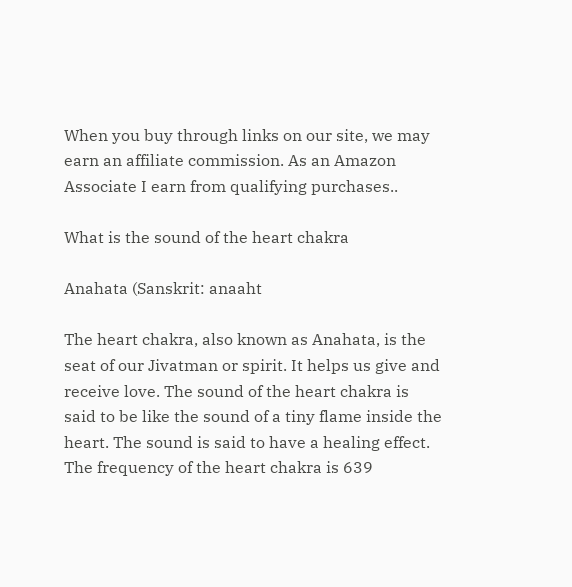When you buy through links on our site, we may earn an affiliate commission. As an Amazon Associate I earn from qualifying purchases..

What is the sound of the heart chakra

Anahata (Sanskrit: anaaht

The heart chakra, also known as Anahata, is the seat of our Jivatman or spirit. It helps us give and receive love. The sound of the heart chakra is said to be like the sound of a tiny flame inside the heart. The sound is said to have a healing effect. The frequency of the heart chakra is 639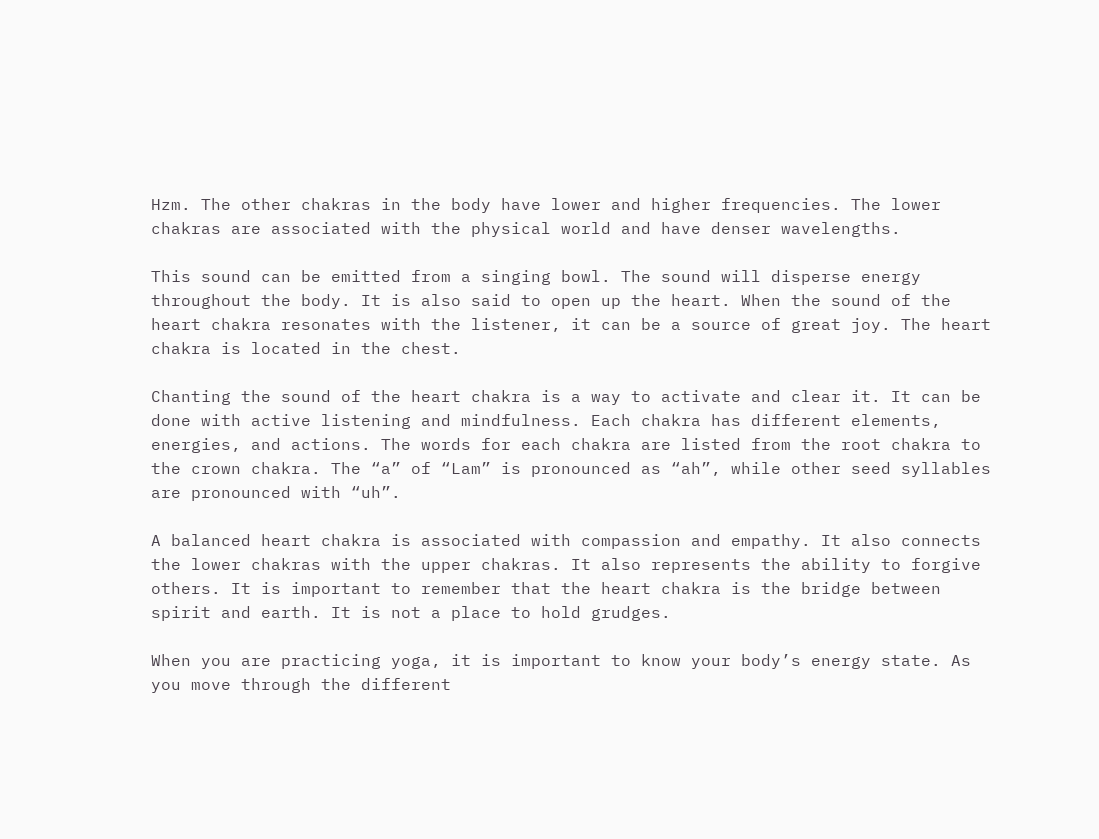Hzm. The other chakras in the body have lower and higher frequencies. The lower chakras are associated with the physical world and have denser wavelengths.

This sound can be emitted from a singing bowl. The sound will disperse energy throughout the body. It is also said to open up the heart. When the sound of the heart chakra resonates with the listener, it can be a source of great joy. The heart chakra is located in the chest.

Chanting the sound of the heart chakra is a way to activate and clear it. It can be done with active listening and mindfulness. Each chakra has different elements, energies, and actions. The words for each chakra are listed from the root chakra to the crown chakra. The “a” of “Lam” is pronounced as “ah”, while other seed syllables are pronounced with “uh”.

A balanced heart chakra is associated with compassion and empathy. It also connects the lower chakras with the upper chakras. It also represents the ability to forgive others. It is important to remember that the heart chakra is the bridge between spirit and earth. It is not a place to hold grudges.

When you are practicing yoga, it is important to know your body’s energy state. As you move through the different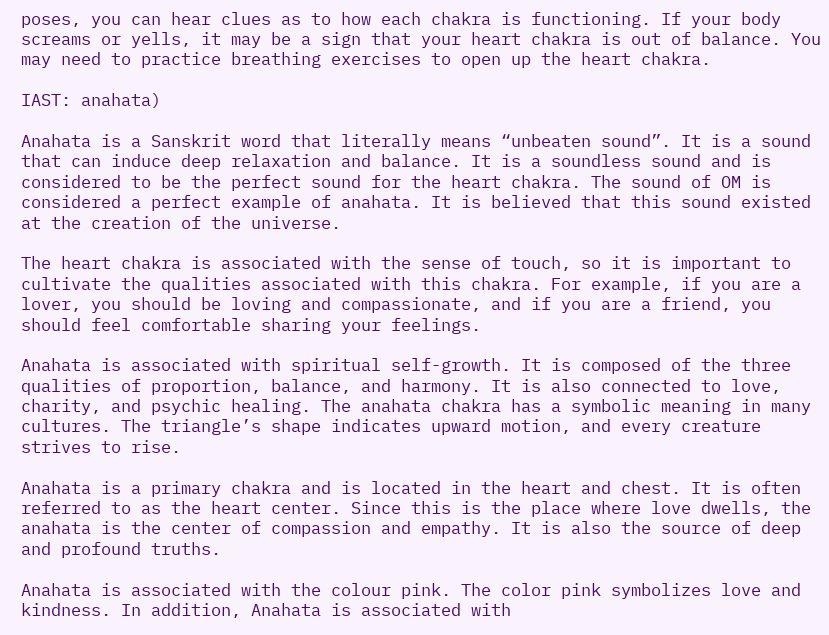poses, you can hear clues as to how each chakra is functioning. If your body screams or yells, it may be a sign that your heart chakra is out of balance. You may need to practice breathing exercises to open up the heart chakra.

IAST: anahata)

Anahata is a Sanskrit word that literally means “unbeaten sound”. It is a sound that can induce deep relaxation and balance. It is a soundless sound and is considered to be the perfect sound for the heart chakra. The sound of OM is considered a perfect example of anahata. It is believed that this sound existed at the creation of the universe.

The heart chakra is associated with the sense of touch, so it is important to cultivate the qualities associated with this chakra. For example, if you are a lover, you should be loving and compassionate, and if you are a friend, you should feel comfortable sharing your feelings.

Anahata is associated with spiritual self-growth. It is composed of the three qualities of proportion, balance, and harmony. It is also connected to love, charity, and psychic healing. The anahata chakra has a symbolic meaning in many cultures. The triangle’s shape indicates upward motion, and every creature strives to rise.

Anahata is a primary chakra and is located in the heart and chest. It is often referred to as the heart center. Since this is the place where love dwells, the anahata is the center of compassion and empathy. It is also the source of deep and profound truths.

Anahata is associated with the colour pink. The color pink symbolizes love and kindness. In addition, Anahata is associated with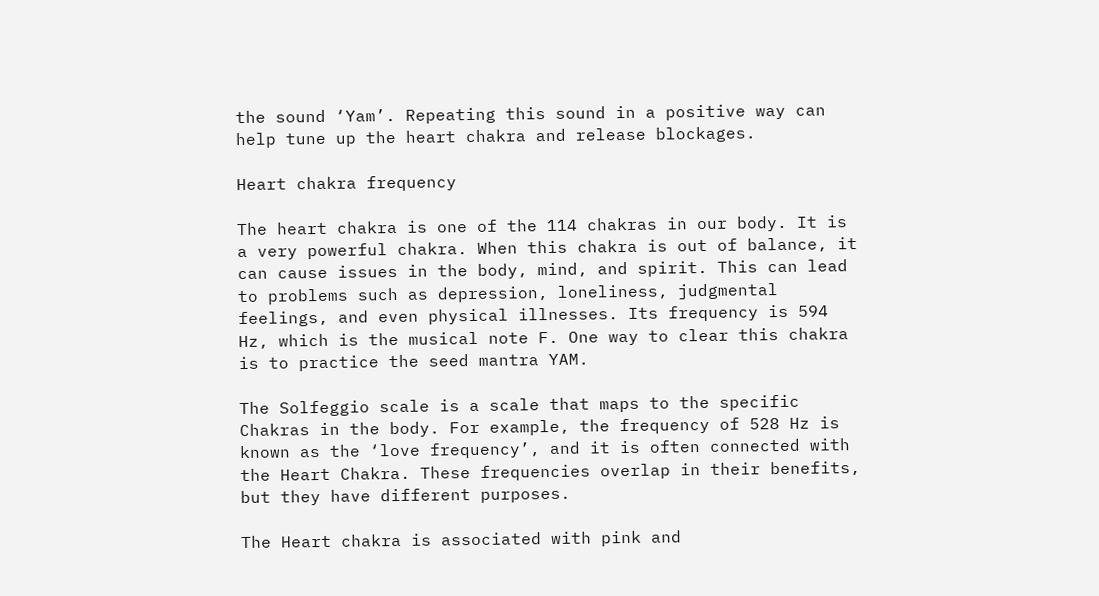the sound ‘Yam’. Repeating this sound in a positive way can help tune up the heart chakra and release blockages.

Heart chakra frequency

The heart chakra is one of the 114 chakras in our body. It is a very powerful chakra. When this chakra is out of balance, it can cause issues in the body, mind, and spirit. This can lead to problems such as depression, loneliness, judgmental feelings, and even physical illnesses. Its frequency is 594 Hz, which is the musical note F. One way to clear this chakra is to practice the seed mantra YAM.

The Solfeggio scale is a scale that maps to the specific Chakras in the body. For example, the frequency of 528 Hz is known as the ‘love frequency’, and it is often connected with the Heart Chakra. These frequencies overlap in their benefits, but they have different purposes.

The Heart chakra is associated with pink and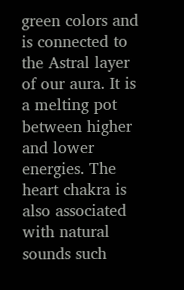green colors and is connected to the Astral layer of our aura. It is a melting pot between higher and lower energies. The heart chakra is also associated with natural sounds such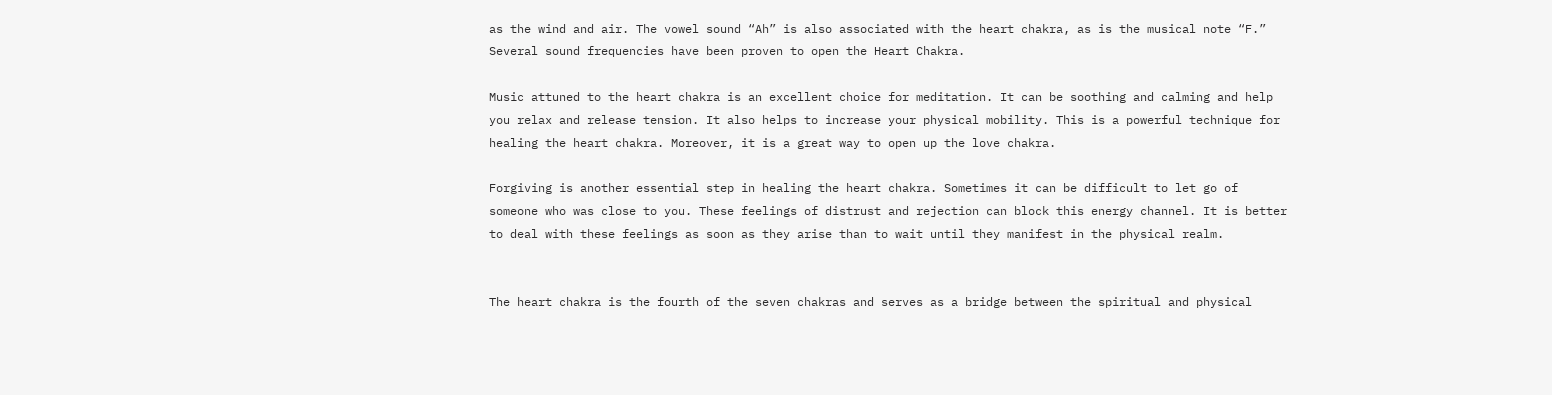as the wind and air. The vowel sound “Ah” is also associated with the heart chakra, as is the musical note “F.” Several sound frequencies have been proven to open the Heart Chakra.

Music attuned to the heart chakra is an excellent choice for meditation. It can be soothing and calming and help you relax and release tension. It also helps to increase your physical mobility. This is a powerful technique for healing the heart chakra. Moreover, it is a great way to open up the love chakra.

Forgiving is another essential step in healing the heart chakra. Sometimes it can be difficult to let go of someone who was close to you. These feelings of distrust and rejection can block this energy channel. It is better to deal with these feelings as soon as they arise than to wait until they manifest in the physical realm.


The heart chakra is the fourth of the seven chakras and serves as a bridge between the spiritual and physical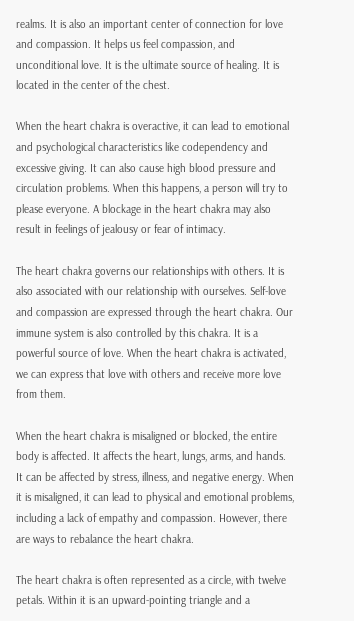realms. It is also an important center of connection for love and compassion. It helps us feel compassion, and unconditional love. It is the ultimate source of healing. It is located in the center of the chest.

When the heart chakra is overactive, it can lead to emotional and psychological characteristics like codependency and excessive giving. It can also cause high blood pressure and circulation problems. When this happens, a person will try to please everyone. A blockage in the heart chakra may also result in feelings of jealousy or fear of intimacy.

The heart chakra governs our relationships with others. It is also associated with our relationship with ourselves. Self-love and compassion are expressed through the heart chakra. Our immune system is also controlled by this chakra. It is a powerful source of love. When the heart chakra is activated, we can express that love with others and receive more love from them.

When the heart chakra is misaligned or blocked, the entire body is affected. It affects the heart, lungs, arms, and hands. It can be affected by stress, illness, and negative energy. When it is misaligned, it can lead to physical and emotional problems, including a lack of empathy and compassion. However, there are ways to rebalance the heart chakra.

The heart chakra is often represented as a circle, with twelve petals. Within it is an upward-pointing triangle and a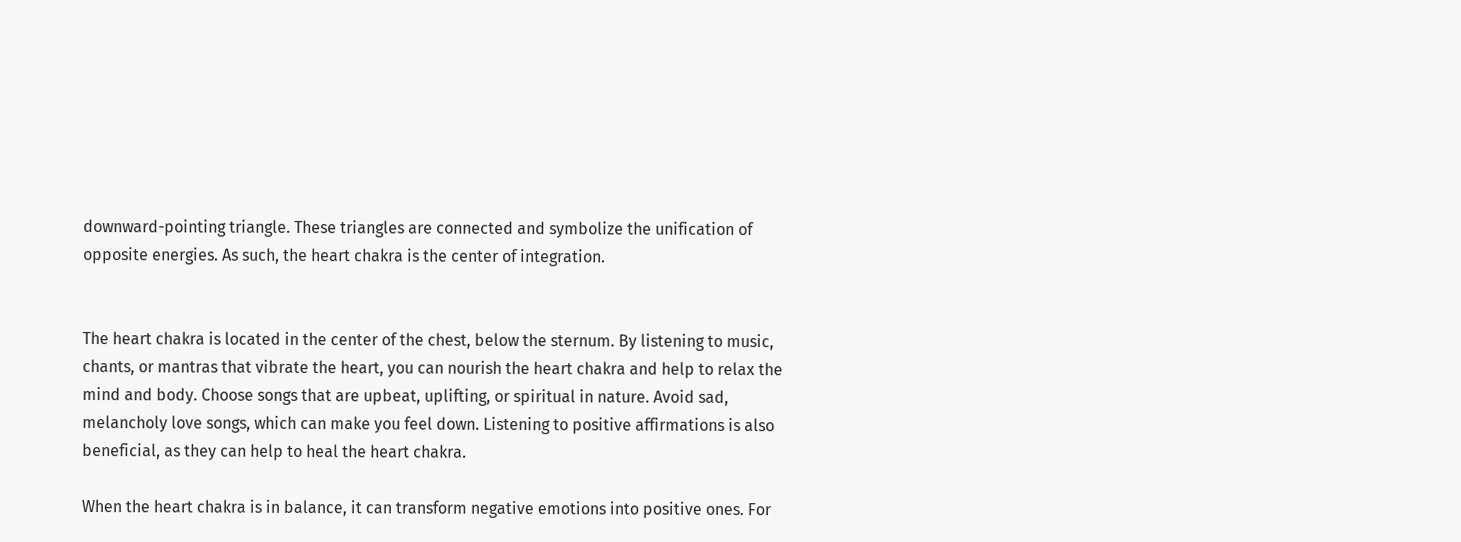downward-pointing triangle. These triangles are connected and symbolize the unification of opposite energies. As such, the heart chakra is the center of integration.


The heart chakra is located in the center of the chest, below the sternum. By listening to music, chants, or mantras that vibrate the heart, you can nourish the heart chakra and help to relax the mind and body. Choose songs that are upbeat, uplifting, or spiritual in nature. Avoid sad, melancholy love songs, which can make you feel down. Listening to positive affirmations is also beneficial, as they can help to heal the heart chakra.

When the heart chakra is in balance, it can transform negative emotions into positive ones. For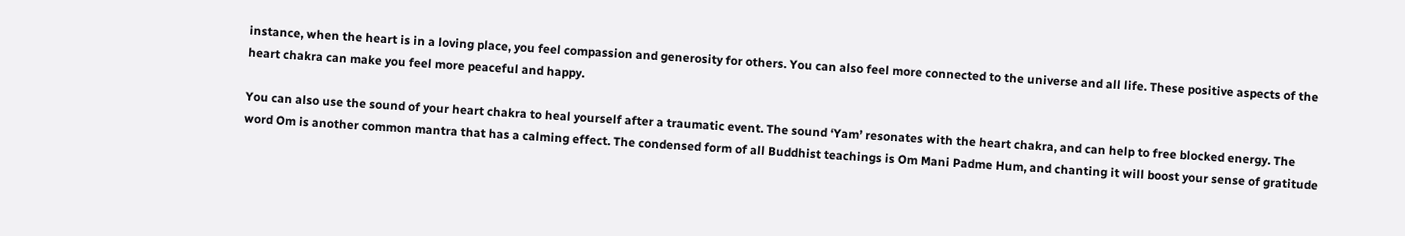instance, when the heart is in a loving place, you feel compassion and generosity for others. You can also feel more connected to the universe and all life. These positive aspects of the heart chakra can make you feel more peaceful and happy.

You can also use the sound of your heart chakra to heal yourself after a traumatic event. The sound ‘Yam’ resonates with the heart chakra, and can help to free blocked energy. The word Om is another common mantra that has a calming effect. The condensed form of all Buddhist teachings is Om Mani Padme Hum, and chanting it will boost your sense of gratitude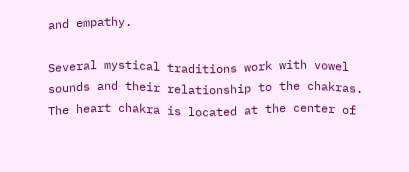and empathy.

Several mystical traditions work with vowel sounds and their relationship to the chakras. The heart chakra is located at the center of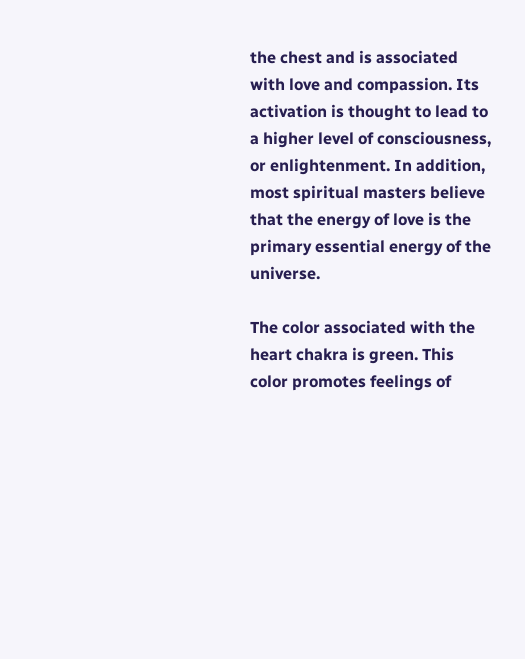the chest and is associated with love and compassion. Its activation is thought to lead to a higher level of consciousness, or enlightenment. In addition, most spiritual masters believe that the energy of love is the primary essential energy of the universe.

The color associated with the heart chakra is green. This color promotes feelings of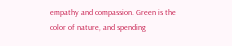empathy and compassion. Green is the color of nature, and spending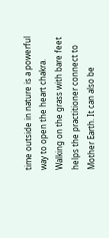time outside in nature is a powerful way to open the heart chakra. Walking on the grass with bare feet helps the practitioner connect to Mother Earth. It can also be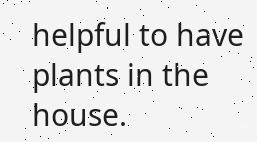helpful to have plants in the house.